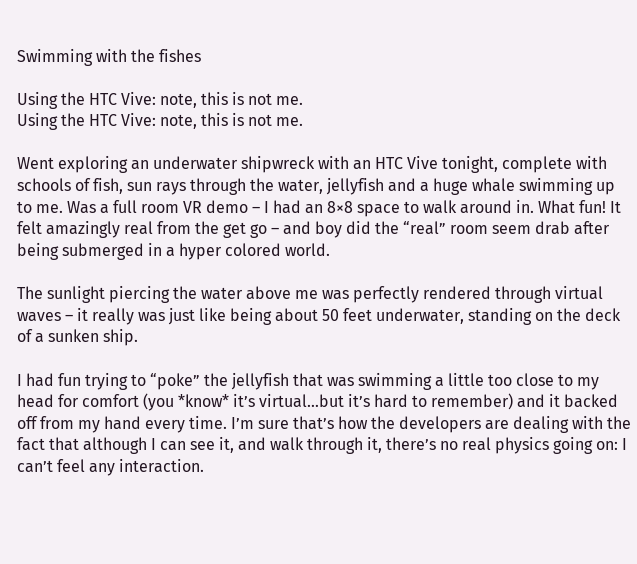Swimming with the fishes

Using the HTC Vive: note, this is not me.
Using the HTC Vive: note, this is not me.

Went exploring an underwater shipwreck with an HTC Vive tonight, complete with schools of fish, sun rays through the water, jellyfish and a huge whale swimming up to me. Was a full room VR demo – I had an 8×8 space to walk around in. What fun! It felt amazingly real from the get go – and boy did the “real” room seem drab after being submerged in a hyper colored world.

The sunlight piercing the water above me was perfectly rendered through virtual waves – it really was just like being about 50 feet underwater, standing on the deck of a sunken ship.

I had fun trying to “poke” the jellyfish that was swimming a little too close to my head for comfort (you *know* it’s virtual…but it’s hard to remember) and it backed off from my hand every time. I’m sure that’s how the developers are dealing with the fact that although I can see it, and walk through it, there’s no real physics going on: I can’t feel any interaction.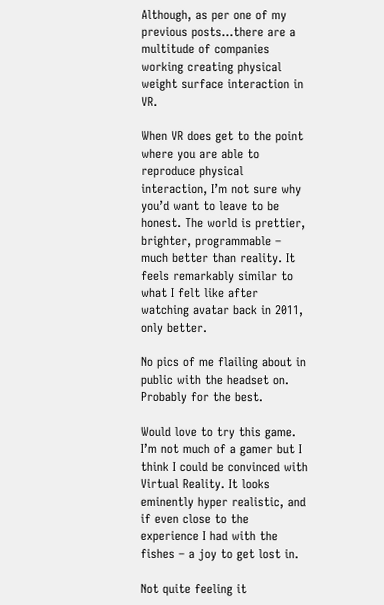Although, as per one of my previous posts…there are a multitude of companies working creating physical weight surface interaction in VR.

When VR does get to the point where you are able to reproduce physical interaction, I’m not sure why you’d want to leave to be honest. The world is prettier, brighter, programmable – much better than reality. It feels remarkably similar to what I felt like after watching avatar back in 2011, only better.

No pics of me flailing about in public with the headset on. Probably for the best.

Would love to try this game. I’m not much of a gamer but I think I could be convinced with Virtual Reality. It looks eminently hyper realistic, and if even close to the experience I had with the fishes – a joy to get lost in.

Not quite feeling it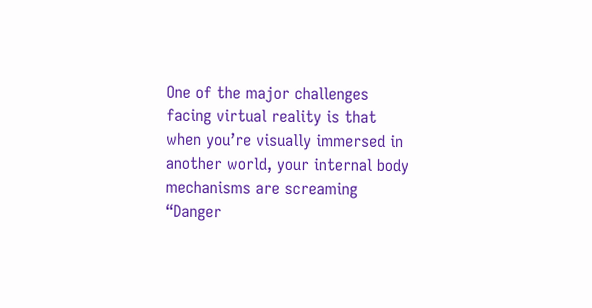One of the major challenges facing virtual reality is that when you’re visually immersed in another world, your internal body mechanisms are screaming “Danger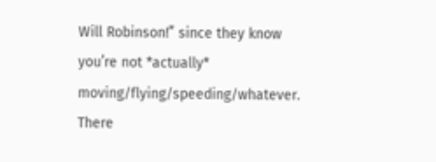Will Robinson!” since they know you’re not *actually* moving/flying/speeding/whatever. There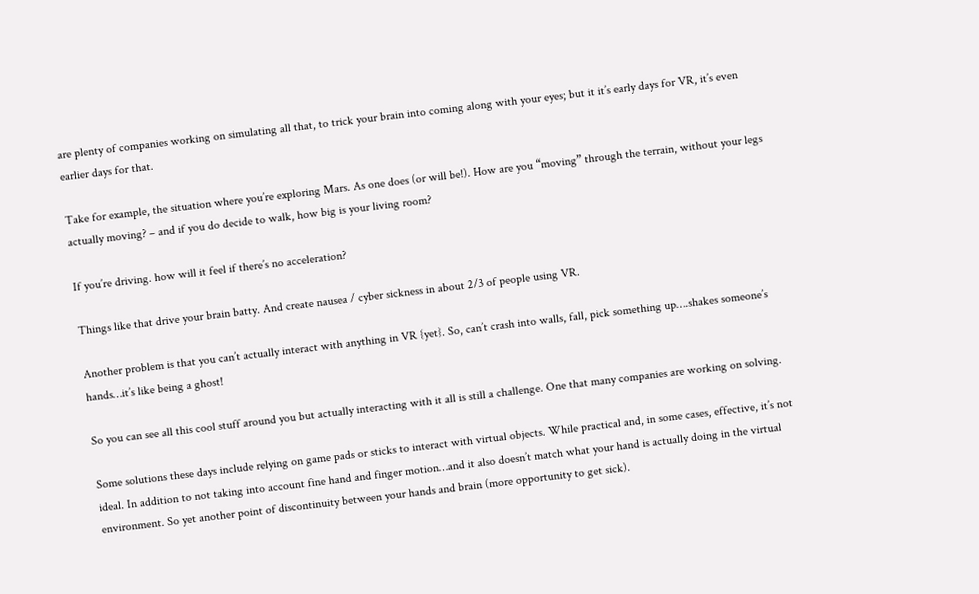are plenty of companies working on simulating all that, to trick your brain into coming along with your eyes; but it it’s early days for VR, it’s even earlier days for that.

Take for example, the situation where you’re exploring Mars. As one does (or will be!). How are you “moving” through the terrain, without your legs actually moving? – and if you do decide to walk, how big is your living room?

If you’re driving. how will it feel if there’s no acceleration?

Things like that drive your brain batty. And create nausea / cyber sickness in about 2/3 of people using VR.

Another problem is that you can’t actually interact with anything in VR {yet}. So, can’t crash into walls, fall, pick something up….shakes someone’s hands…it’s like being a ghost!

So you can see all this cool stuff around you but actually interacting with it all is still a challenge. One that many companies are working on solving.

Some solutions these days include relying on game pads or sticks to interact with virtual objects. While practical and, in some cases, effective, it’s not ideal. In addition to not taking into account fine hand and finger motion…and it also doesn’t match what your hand is actually doing in the virtual environment. So yet another point of discontinuity between your hands and brain (more opportunity to get sick).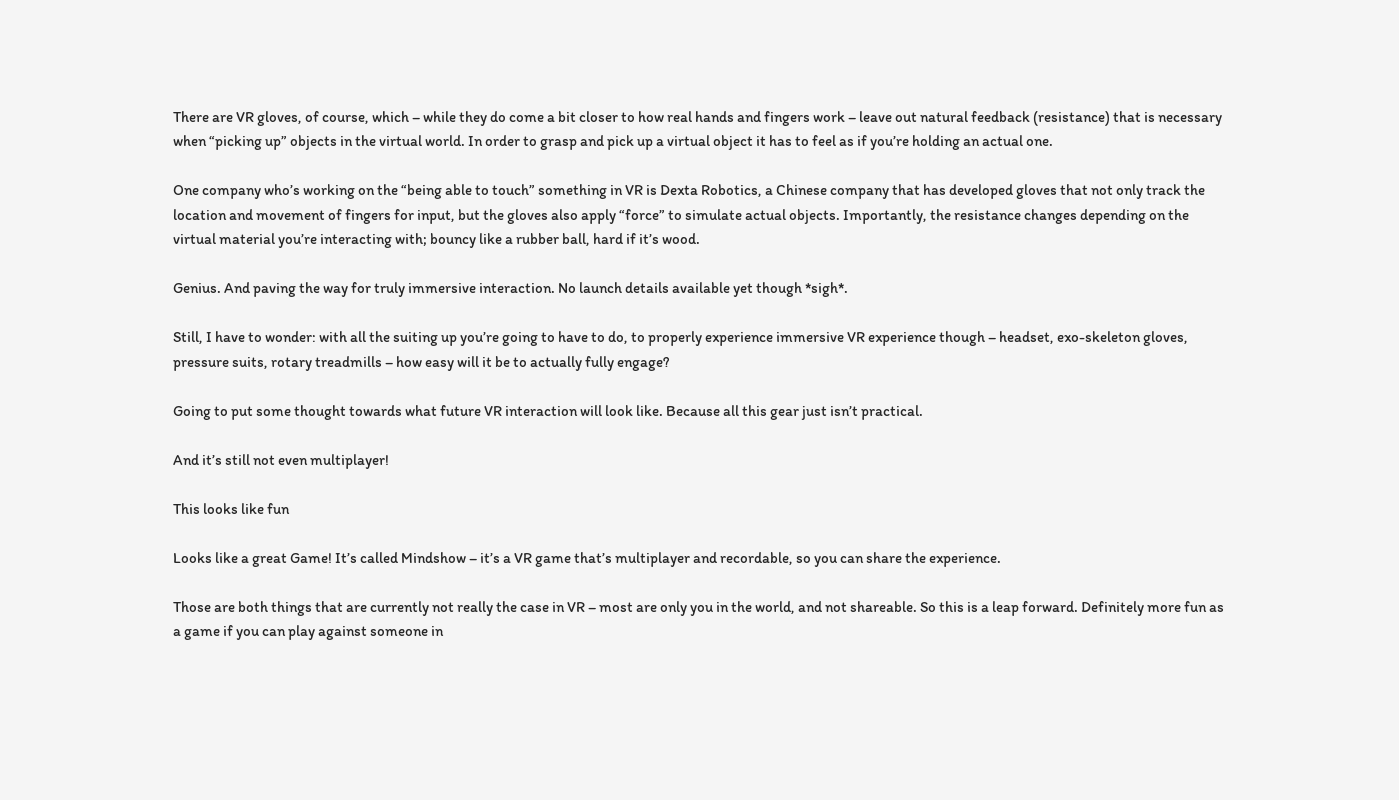There are VR gloves, of course, which – while they do come a bit closer to how real hands and fingers work – leave out natural feedback (resistance) that is necessary when “picking up” objects in the virtual world. In order to grasp and pick up a virtual object it has to feel as if you’re holding an actual one.

One company who’s working on the “being able to touch” something in VR is Dexta Robotics, a Chinese company that has developed gloves that not only track the location and movement of fingers for input, but the gloves also apply “force” to simulate actual objects. Importantly, the resistance changes depending on the virtual material you’re interacting with; bouncy like a rubber ball, hard if it’s wood.

Genius. And paving the way for truly immersive interaction. No launch details available yet though *sigh*.

Still, I have to wonder: with all the suiting up you’re going to have to do, to properly experience immersive VR experience though – headset, exo-skeleton gloves, pressure suits, rotary treadmills – how easy will it be to actually fully engage?

Going to put some thought towards what future VR interaction will look like. Because all this gear just isn’t practical.

And it’s still not even multiplayer!

This looks like fun

Looks like a great Game! It’s called Mindshow – it’s a VR game that’s multiplayer and recordable, so you can share the experience.

Those are both things that are currently not really the case in VR – most are only you in the world, and not shareable. So this is a leap forward. Definitely more fun as a game if you can play against someone in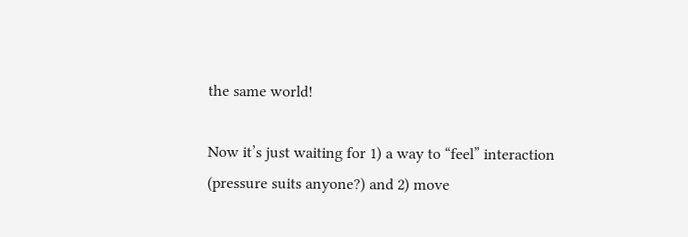the same world!

Now it’s just waiting for 1) a way to “feel” interaction (pressure suits anyone?) and 2) move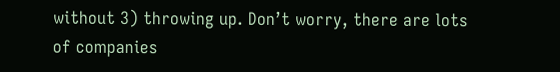without 3) throwing up. Don’t worry, there are lots of companies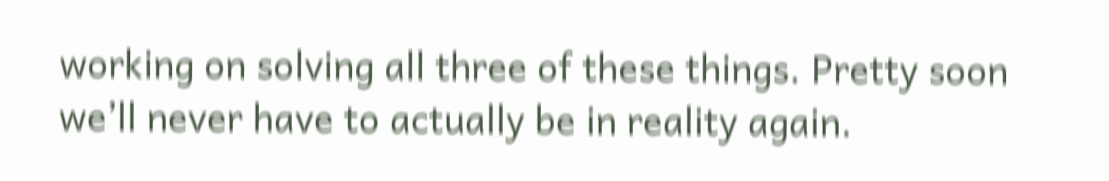working on solving all three of these things. Pretty soon we’ll never have to actually be in reality again.